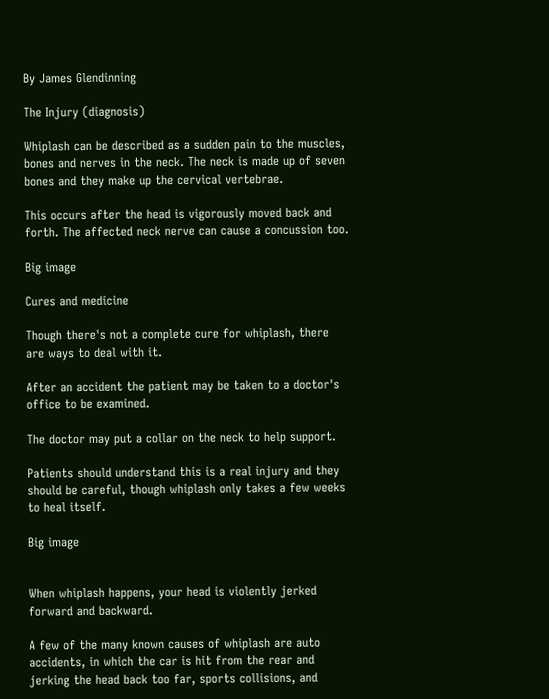By James Glendinning

The Injury (diagnosis)

Whiplash can be described as a sudden pain to the muscles, bones and nerves in the neck. The neck is made up of seven bones and they make up the cervical vertebrae.

This occurs after the head is vigorously moved back and forth. The affected neck nerve can cause a concussion too.

Big image

Cures and medicine

Though there's not a complete cure for whiplash, there are ways to deal with it.

After an accident the patient may be taken to a doctor's office to be examined.

The doctor may put a collar on the neck to help support.

Patients should understand this is a real injury and they should be careful, though whiplash only takes a few weeks to heal itself.

Big image


When whiplash happens, your head is violently jerked forward and backward.

A few of the many known causes of whiplash are auto accidents, in which the car is hit from the rear and jerking the head back too far, sports collisions, and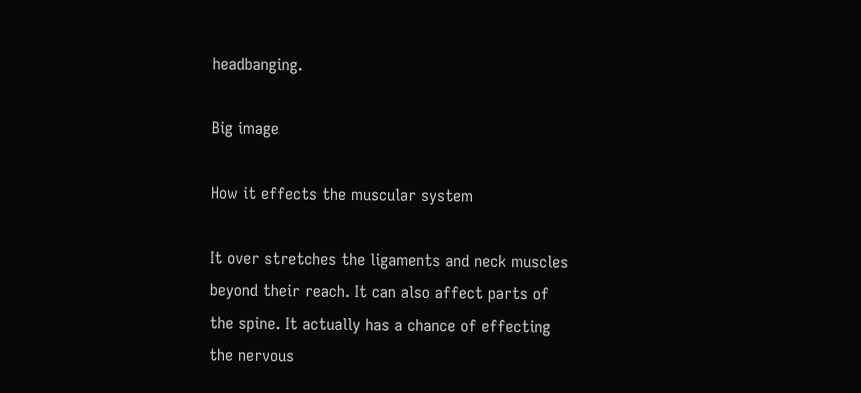headbanging.

Big image

How it effects the muscular system

It over stretches the ligaments and neck muscles beyond their reach. It can also affect parts of the spine. It actually has a chance of effecting the nervous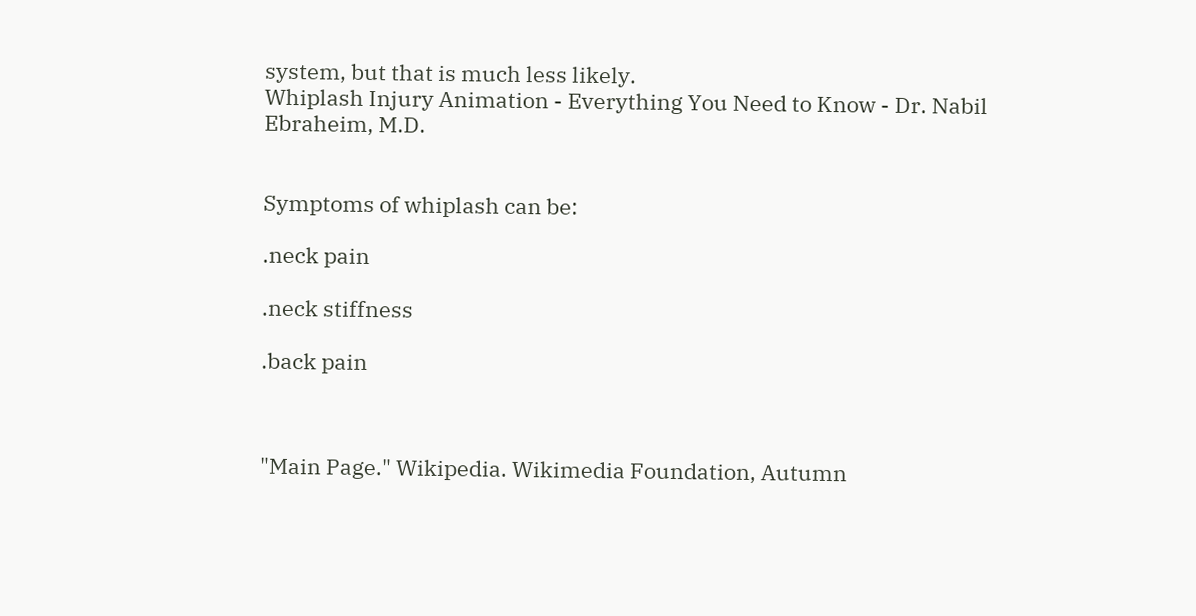system, but that is much less likely.
Whiplash Injury Animation - Everything You Need to Know - Dr. Nabil Ebraheim, M.D.


Symptoms of whiplash can be:

.neck pain

.neck stiffness

.back pain



"Main Page." Wikipedia. Wikimedia Foundation, Autumn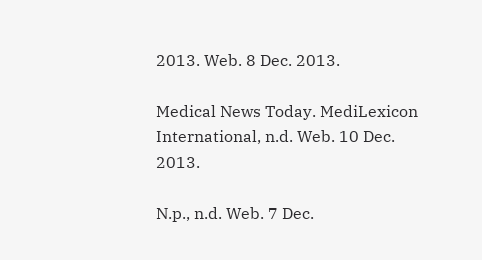2013. Web. 8 Dec. 2013.

Medical News Today. MediLexicon International, n.d. Web. 10 Dec. 2013.

N.p., n.d. Web. 7 Dec.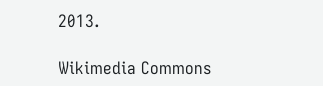2013.

Wikimedia Commons